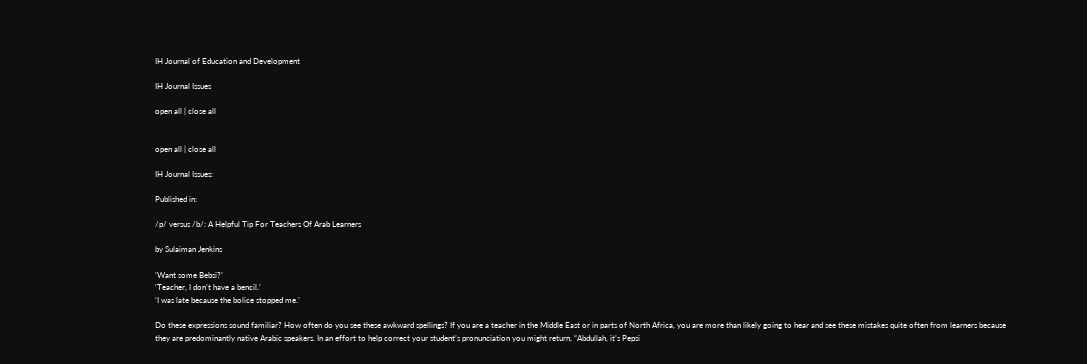IH Journal of Education and Development

IH Journal Issues

open all | close all


open all | close all

IH Journal Issues:

Published in:

/p/ versus /b/: A Helpful Tip For Teachers Of Arab Learners

by Sulaiman Jenkins

‘Want some Bebsi?’
‘Teacher, I don’t have a bencil.’
‘I was late because the bolice stopped me.’

Do these expressions sound familiar? How often do you see these awkward spellings? If you are a teacher in the Middle East or in parts of North Africa, you are more than likely going to hear and see these mistakes quite often from learners because they are predominantly native Arabic speakers. In an effort to help correct your student’s pronunciation you might return, “Abdullah, it’s Pepsi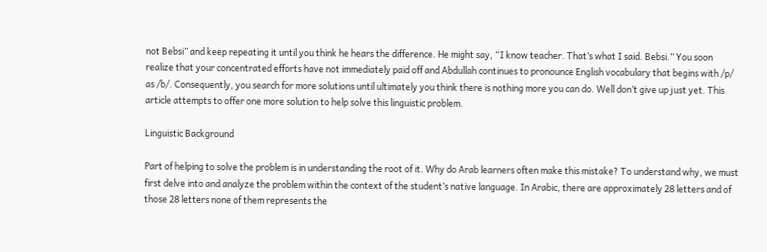not Bebsi” and keep repeating it until you think he hears the difference. He might say, “I know teacher. That’s what I said. Bebsi.” You soon realize that your concentrated efforts have not immediately paid off and Abdullah continues to pronounce English vocabulary that begins with /p/ as /b/. Consequently, you search for more solutions until ultimately you think there is nothing more you can do. Well don’t give up just yet. This article attempts to offer one more solution to help solve this linguistic problem.

Linguistic Background

Part of helping to solve the problem is in understanding the root of it. Why do Arab learners often make this mistake? To understand why, we must first delve into and analyze the problem within the context of the student’s native language. In Arabic, there are approximately 28 letters and of those 28 letters none of them represents the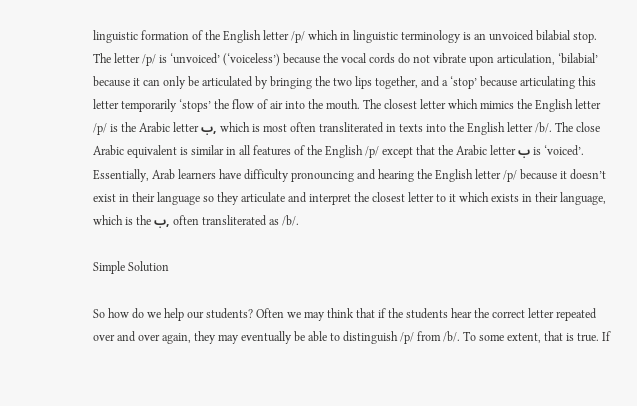linguistic formation of the English letter /p/ which in linguistic terminology is an unvoiced bilabial stop. The letter /p/ is ‘unvoiced’ (‘voiceless’) because the vocal cords do not vibrate upon articulation, ‘bilabial’ because it can only be articulated by bringing the two lips together, and a ‘stop’ because articulating this letter temporarily ‘stops’ the flow of air into the mouth. The closest letter which mimics the English letter /p/ is the Arabic letter ب, which is most often transliterated in texts into the English letter /b/. The close Arabic equivalent is similar in all features of the English /p/ except that the Arabic letter ب is ‘voiced’. Essentially, Arab learners have difficulty pronouncing and hearing the English letter /p/ because it doesn’t exist in their language so they articulate and interpret the closest letter to it which exists in their language, which is the ب, often transliterated as /b/.

Simple Solution

So how do we help our students? Often we may think that if the students hear the correct letter repeated over and over again, they may eventually be able to distinguish /p/ from /b/. To some extent, that is true. If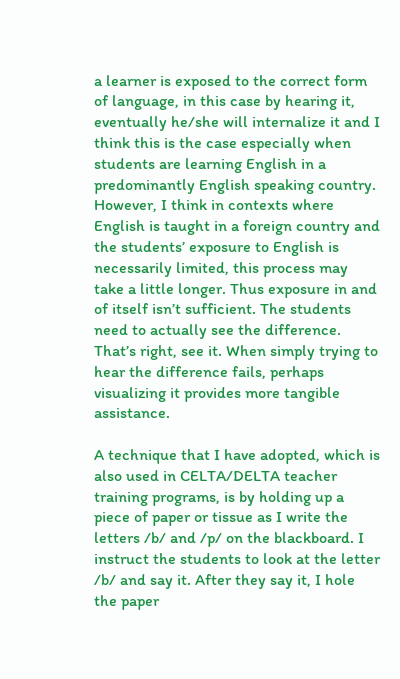a learner is exposed to the correct form of language, in this case by hearing it, eventually he/she will internalize it and I think this is the case especially when students are learning English in a predominantly English speaking country. However, I think in contexts where English is taught in a foreign country and the students’ exposure to English is necessarily limited, this process may take a little longer. Thus exposure in and of itself isn’t sufficient. The students need to actually see the difference. That’s right, see it. When simply trying to hear the difference fails, perhaps visualizing it provides more tangible assistance.

A technique that I have adopted, which is also used in CELTA/DELTA teacher training programs, is by holding up a piece of paper or tissue as I write the letters /b/ and /p/ on the blackboard. I instruct the students to look at the letter /b/ and say it. After they say it, I hole the paper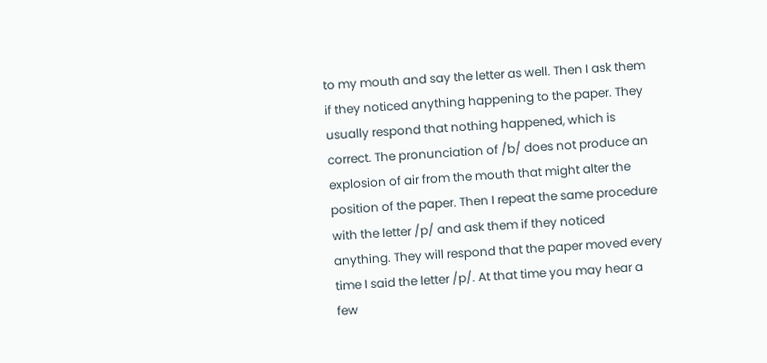to my mouth and say the letter as well. Then I ask them if they noticed anything happening to the paper. They usually respond that nothing happened, which is correct. The pronunciation of /b/ does not produce an explosion of air from the mouth that might alter the position of the paper. Then I repeat the same procedure with the letter /p/ and ask them if they noticed anything. They will respond that the paper moved every time I said the letter /p/. At that time you may hear a few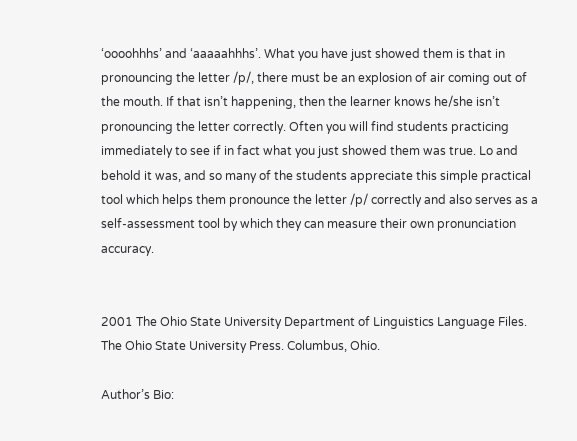‘oooohhhs’ and ‘aaaaahhhs’. What you have just showed them is that in pronouncing the letter /p/, there must be an explosion of air coming out of the mouth. If that isn’t happening, then the learner knows he/she isn’t pronouncing the letter correctly. Often you will find students practicing immediately to see if in fact what you just showed them was true. Lo and behold it was, and so many of the students appreciate this simple practical tool which helps them pronounce the letter /p/ correctly and also serves as a self-assessment tool by which they can measure their own pronunciation accuracy.


2001 The Ohio State University Department of Linguistics Language Files. The Ohio State University Press. Columbus, Ohio.

Author’s Bio: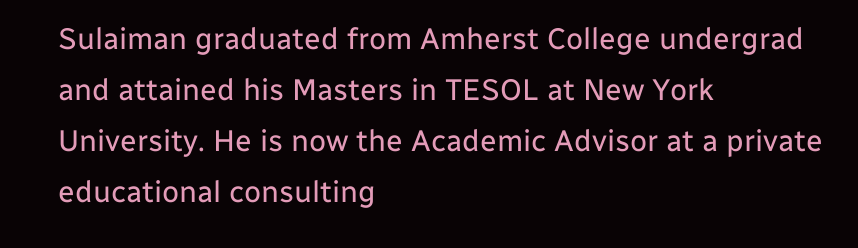Sulaiman graduated from Amherst College undergrad and attained his Masters in TESOL at New York University. He is now the Academic Advisor at a private educational consulting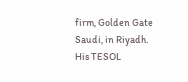firm, Golden Gate Saudi, in Riyadh. His TESOL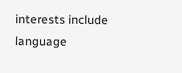interests include language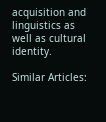acquisition and linguistics as well as cultural identity.

Similar Articles: